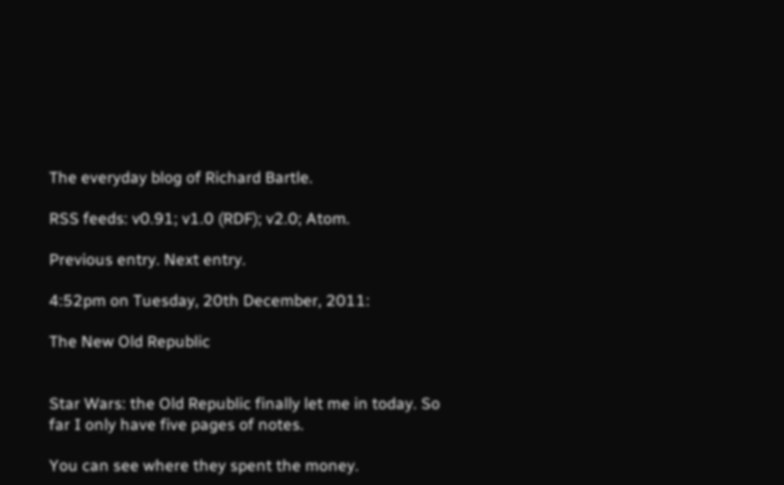The everyday blog of Richard Bartle.

RSS feeds: v0.91; v1.0 (RDF); v2.0; Atom.

Previous entry. Next entry.

4:52pm on Tuesday, 20th December, 2011:

The New Old Republic


Star Wars: the Old Republic finally let me in today. So far I only have five pages of notes.

You can see where they spent the money.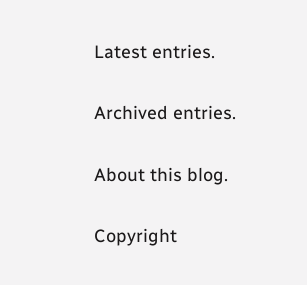Latest entries.

Archived entries.

About this blog.

Copyright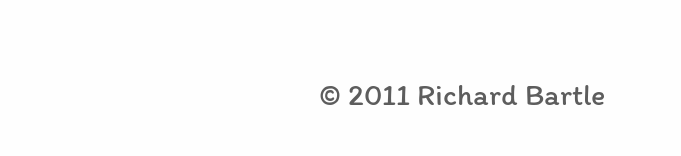© 2011 Richard Bartle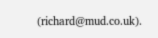(richard@mud.co.uk).